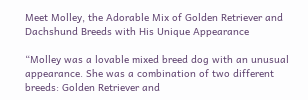Meet Molley, the Adorable Mix of Golden Retriever and Dachshund Breeds with His Unique Appearance

“Molley was a lovable mixed breed dog with an unusual appearance. She was a combination of two different breeds: Golden Retriever and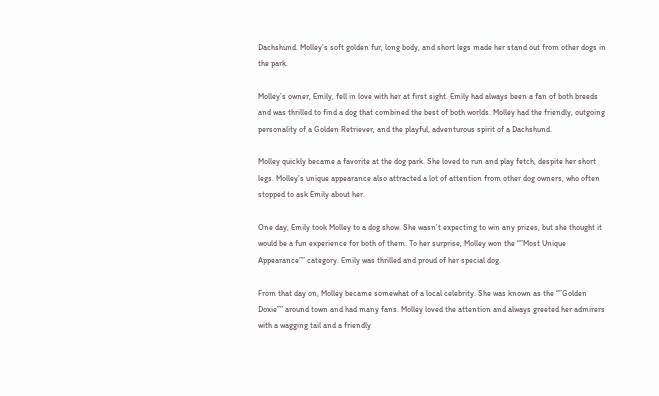Dachshund. Molley’s soft golden fur, long body, and short legs made her stand out from other dogs in the park.

Molley’s owner, Emily, fell in love with her at first sight. Emily had always been a fan of both breeds and was thrilled to find a dog that combined the best of both worlds. Molley had the friendly, outgoing personality of a Golden Retriever, and the playful, adventurous spirit of a Dachshund.

Molley quickly became a favorite at the dog park. She loved to run and play fetch, despite her short legs. Molley’s unique appearance also attracted a lot of attention from other dog owners, who often stopped to ask Emily about her.

One day, Emily took Molley to a dog show. She wasn’t expecting to win any prizes, but she thought it would be a fun experience for both of them. To her surprise, Molley won the “”Most Unique Appearance”” category. Emily was thrilled and proud of her special dog.

From that day on, Molley became somewhat of a local celebrity. She was known as the “”Golden Doxie”” around town and had many fans. Molley loved the attention and always greeted her admirers with a wagging tail and a friendly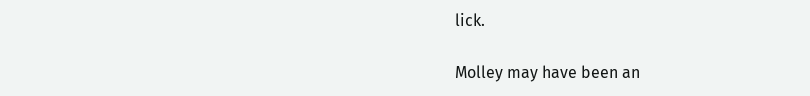lick.

Molley may have been an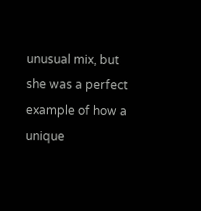unusual mix, but she was a perfect example of how a unique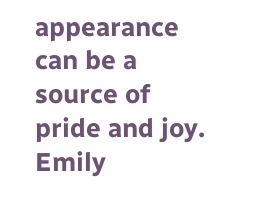appearance can be a source of pride and joy. Emily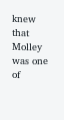knew that Molley was one of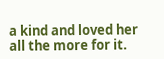a kind and loved her all the more for it.